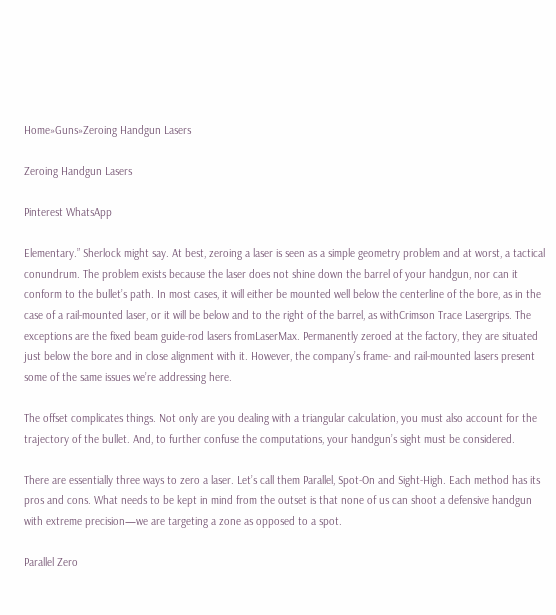Home»Guns»Zeroing Handgun Lasers

Zeroing Handgun Lasers

Pinterest WhatsApp

Elementary.” Sherlock might say. At best, zeroing a laser is seen as a simple geometry problem and at worst, a tactical conundrum. The problem exists because the laser does not shine down the barrel of your handgun, nor can it conform to the bullet’s path. In most cases, it will either be mounted well below the centerline of the bore, as in the case of a rail-mounted laser, or it will be below and to the right of the barrel, as withCrimson Trace Lasergrips. The exceptions are the fixed beam guide-rod lasers fromLaserMax. Permanently zeroed at the factory, they are situated just below the bore and in close alignment with it. However, the company’s frame- and rail-mounted lasers present some of the same issues we’re addressing here.

The offset complicates things. Not only are you dealing with a triangular calculation, you must also account for the trajectory of the bullet. And, to further confuse the computations, your handgun’s sight must be considered.

There are essentially three ways to zero a laser. Let’s call them Parallel, Spot-On and Sight-High. Each method has its pros and cons. What needs to be kept in mind from the outset is that none of us can shoot a defensive handgun with extreme precision—we are targeting a zone as opposed to a spot.

Parallel Zero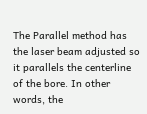The Parallel method has the laser beam adjusted so it parallels the centerline of the bore. In other words, the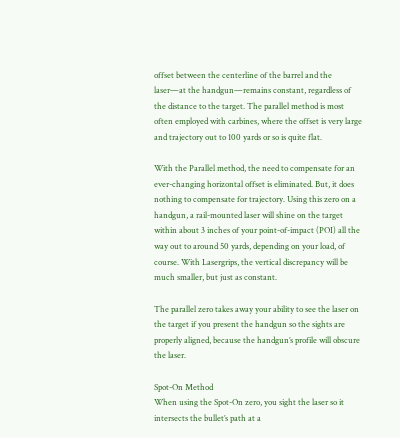offset between the centerline of the barrel and the laser—at the handgun—remains constant, regardless of the distance to the target. The parallel method is most often employed with carbines, where the offset is very large and trajectory out to 100 yards or so is quite flat.

With the Parallel method, the need to compensate for an ever-changing horizontal offset is eliminated. But, it does nothing to compensate for trajectory. Using this zero on a handgun, a rail-mounted laser will shine on the target within about 3 inches of your point-of-impact (POI) all the way out to around 50 yards, depending on your load, of course. With Lasergrips, the vertical discrepancy will be much smaller, but just as constant.

The parallel zero takes away your ability to see the laser on the target if you present the handgun so the sights are properly aligned, because the handgun’s profile will obscure the laser.

Spot-On Method
When using the Spot-On zero, you sight the laser so it intersects the bullet’s path at a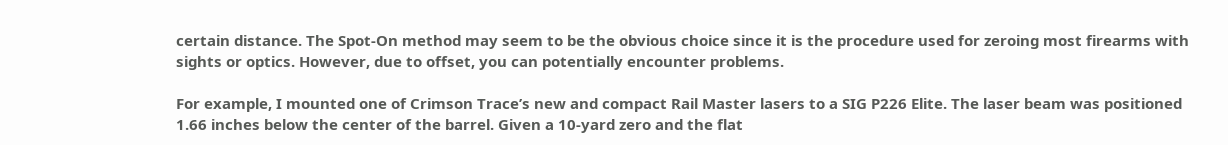certain distance. The Spot-On method may seem to be the obvious choice since it is the procedure used for zeroing most firearms with sights or optics. However, due to offset, you can potentially encounter problems.

For example, I mounted one of Crimson Trace’s new and compact Rail Master lasers to a SIG P226 Elite. The laser beam was positioned 1.66 inches below the center of the barrel. Given a 10-yard zero and the flat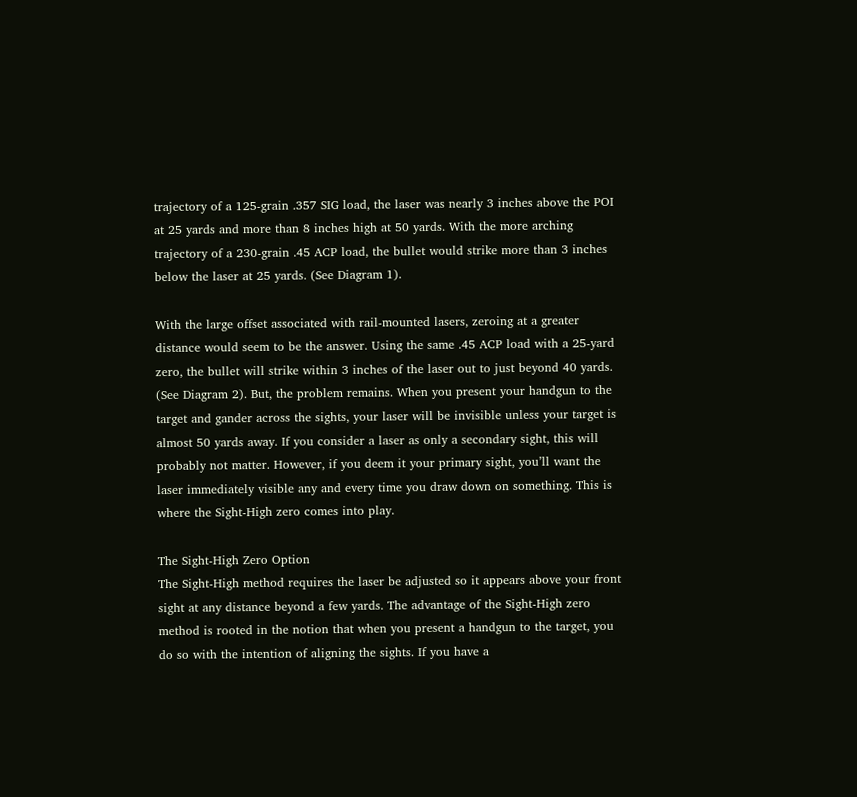trajectory of a 125-grain .357 SIG load, the laser was nearly 3 inches above the POI at 25 yards and more than 8 inches high at 50 yards. With the more arching trajectory of a 230-grain .45 ACP load, the bullet would strike more than 3 inches below the laser at 25 yards. (See Diagram 1).

With the large offset associated with rail-mounted lasers, zeroing at a greater distance would seem to be the answer. Using the same .45 ACP load with a 25-yard zero, the bullet will strike within 3 inches of the laser out to just beyond 40 yards. (See Diagram 2). But, the problem remains. When you present your handgun to the target and gander across the sights, your laser will be invisible unless your target is almost 50 yards away. If you consider a laser as only a secondary sight, this will probably not matter. However, if you deem it your primary sight, you’ll want the laser immediately visible any and every time you draw down on something. This is where the Sight-High zero comes into play.

The Sight-High Zero Option
The Sight-High method requires the laser be adjusted so it appears above your front sight at any distance beyond a few yards. The advantage of the Sight-High zero method is rooted in the notion that when you present a handgun to the target, you do so with the intention of aligning the sights. If you have a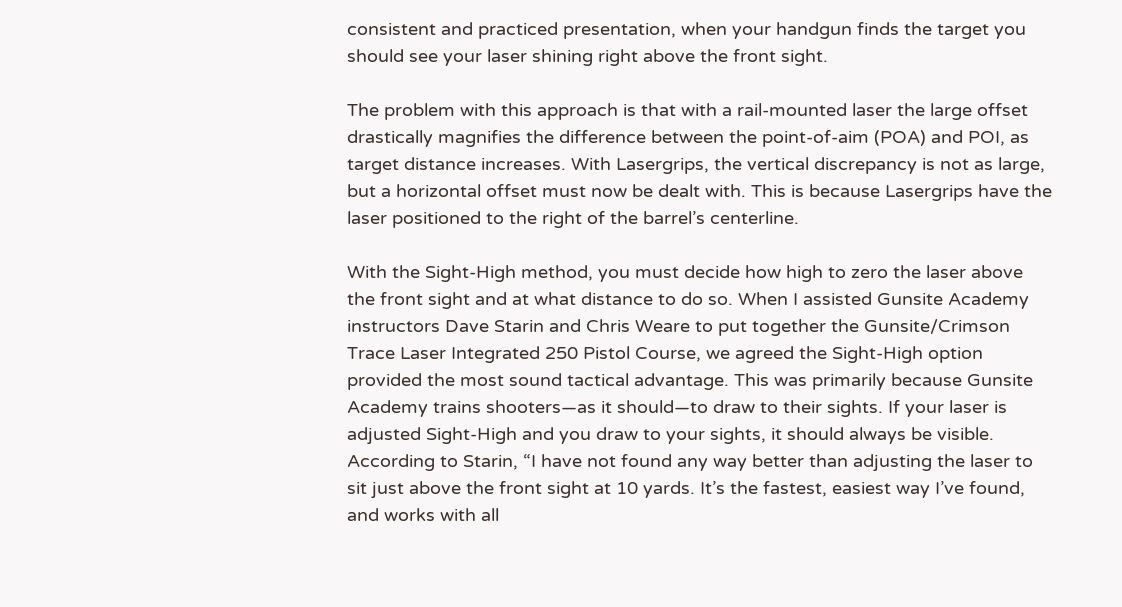consistent and practiced presentation, when your handgun finds the target you should see your laser shining right above the front sight.

The problem with this approach is that with a rail-mounted laser the large offset drastically magnifies the difference between the point-of-aim (POA) and POI, as target distance increases. With Lasergrips, the vertical discrepancy is not as large, but a horizontal offset must now be dealt with. This is because Lasergrips have the laser positioned to the right of the barrel’s centerline.

With the Sight-High method, you must decide how high to zero the laser above the front sight and at what distance to do so. When I assisted Gunsite Academy instructors Dave Starin and Chris Weare to put together the Gunsite/Crimson Trace Laser Integrated 250 Pistol Course, we agreed the Sight-High option provided the most sound tactical advantage. This was primarily because Gunsite Academy trains shooters—as it should—to draw to their sights. If your laser is adjusted Sight-High and you draw to your sights, it should always be visible. According to Starin, “I have not found any way better than adjusting the laser to sit just above the front sight at 10 yards. It’s the fastest, easiest way I’ve found, and works with all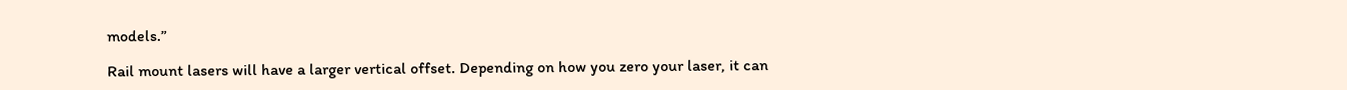models.”

Rail mount lasers will have a larger vertical offset. Depending on how you zero your laser, it can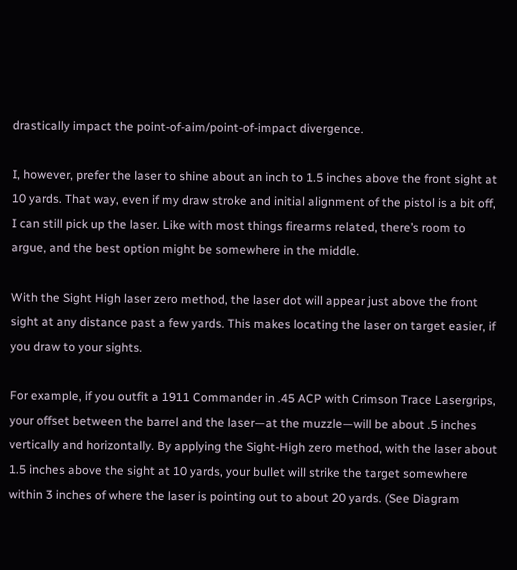drastically impact the point-of-aim/point-of-impact divergence.

I, however, prefer the laser to shine about an inch to 1.5 inches above the front sight at 10 yards. That way, even if my draw stroke and initial alignment of the pistol is a bit off, I can still pick up the laser. Like with most things firearms related, there’s room to argue, and the best option might be somewhere in the middle.

With the Sight High laser zero method, the laser dot will appear just above the front sight at any distance past a few yards. This makes locating the laser on target easier, if you draw to your sights.

For example, if you outfit a 1911 Commander in .45 ACP with Crimson Trace Lasergrips, your offset between the barrel and the laser—at the muzzle—will be about .5 inches vertically and horizontally. By applying the Sight-High zero method, with the laser about 1.5 inches above the sight at 10 yards, your bullet will strike the target somewhere within 3 inches of where the laser is pointing out to about 20 yards. (See Diagram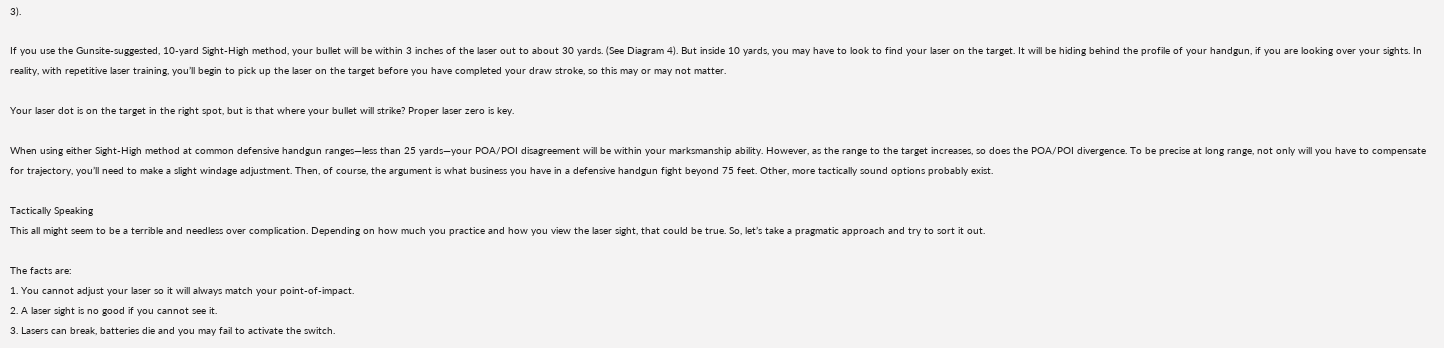3).

If you use the Gunsite-suggested, 10-yard Sight-High method, your bullet will be within 3 inches of the laser out to about 30 yards. (See Diagram 4). But inside 10 yards, you may have to look to find your laser on the target. It will be hiding behind the profile of your handgun, if you are looking over your sights. In reality, with repetitive laser training, you’ll begin to pick up the laser on the target before you have completed your draw stroke, so this may or may not matter.

Your laser dot is on the target in the right spot, but is that where your bullet will strike? Proper laser zero is key.

When using either Sight-High method at common defensive handgun ranges—less than 25 yards—your POA/POI disagreement will be within your marksmanship ability. However, as the range to the target increases, so does the POA/POI divergence. To be precise at long range, not only will you have to compensate for trajectory, you’ll need to make a slight windage adjustment. Then, of course, the argument is what business you have in a defensive handgun fight beyond 75 feet. Other, more tactically sound options probably exist.

Tactically Speaking
This all might seem to be a terrible and needless over complication. Depending on how much you practice and how you view the laser sight, that could be true. So, let’s take a pragmatic approach and try to sort it out.

The facts are:
1. You cannot adjust your laser so it will always match your point-of-impact.
2. A laser sight is no good if you cannot see it.
3. Lasers can break, batteries die and you may fail to activate the switch.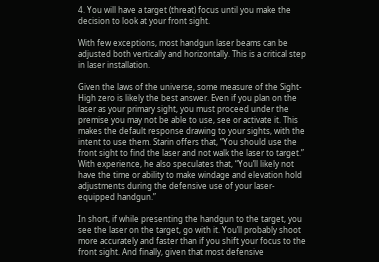4. You will have a target (threat) focus until you make the decision to look at your front sight.

With few exceptions, most handgun laser beams can be adjusted both vertically and horizontally. This is a critical step in laser installation.

Given the laws of the universe, some measure of the Sight-High zero is likely the best answer. Even if you plan on the laser as your primary sight, you must proceed under the premise you may not be able to use, see or activate it. This makes the default response drawing to your sights, with the intent to use them. Starin offers that, “You should use the front sight to find the laser and not walk the laser to target.” With experience, he also speculates that, “You’ll likely not have the time or ability to make windage and elevation hold adjustments during the defensive use of your laser-equipped handgun.”

In short, if while presenting the handgun to the target, you see the laser on the target, go with it. You’ll probably shoot more accurately and faster than if you shift your focus to the front sight. And finally, given that most defensive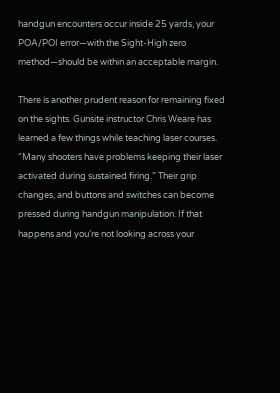handgun encounters occur inside 25 yards, your POA/POI error—with the Sight-High zero method—should be within an acceptable margin.

There is another prudent reason for remaining fixed on the sights. Gunsite instructor Chris Weare has learned a few things while teaching laser courses. “Many shooters have problems keeping their laser activated during sustained firing.” Their grip changes, and buttons and switches can become pressed during handgun manipulation. If that happens and you’re not looking across your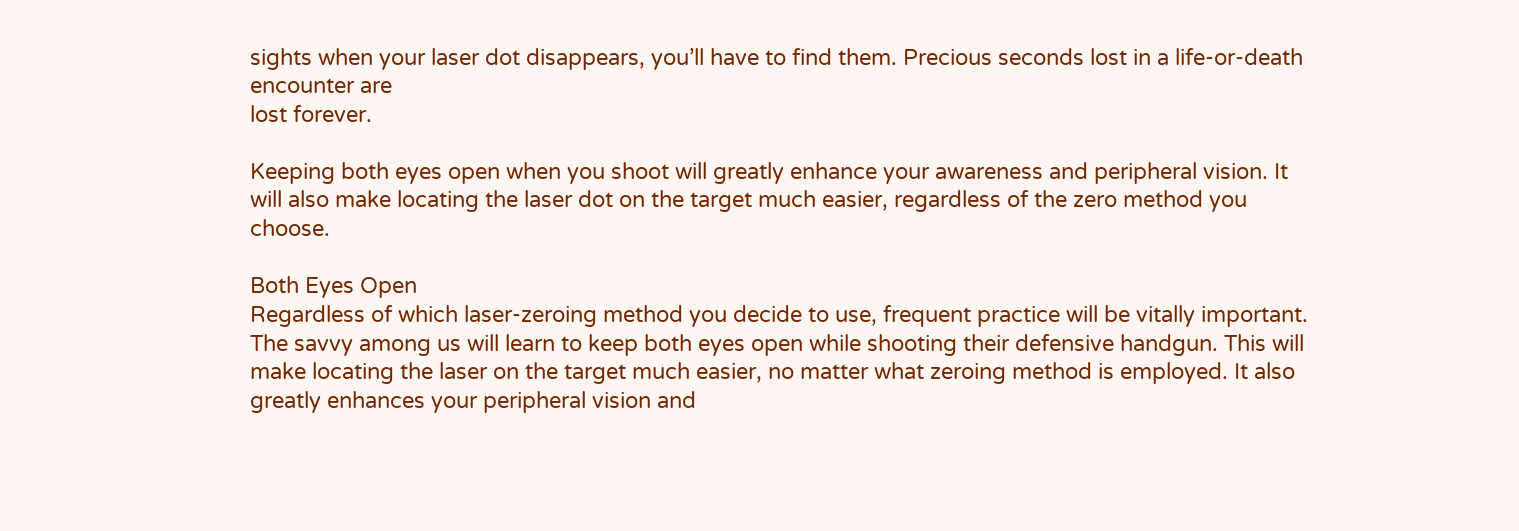sights when your laser dot disappears, you’ll have to find them. Precious seconds lost in a life-or-death encounter are
lost forever.

Keeping both eyes open when you shoot will greatly enhance your awareness and peripheral vision. It will also make locating the laser dot on the target much easier, regardless of the zero method you choose.

Both Eyes Open
Regardless of which laser-zeroing method you decide to use, frequent practice will be vitally important. The savvy among us will learn to keep both eyes open while shooting their defensive handgun. This will make locating the laser on the target much easier, no matter what zeroing method is employed. It also greatly enhances your peripheral vision and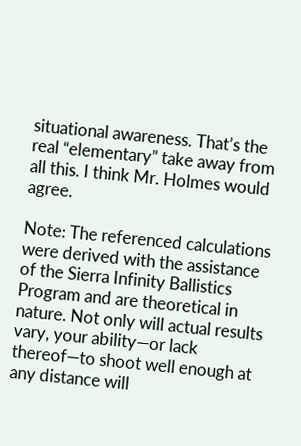situational awareness. That’s the real “elementary” take away from all this. I think Mr. Holmes would agree.

Note: The referenced calculations were derived with the assistance of the Sierra Infinity Ballistics Program and are theoretical in nature. Not only will actual results vary, your ability—or lack thereof—to shoot well enough at any distance will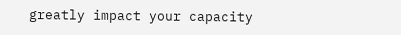greatly impact your capacity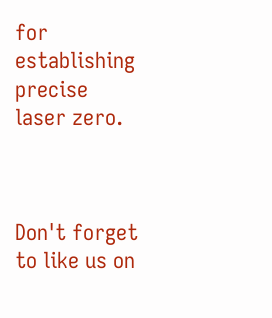for establishing precise laser zero.



Don't forget to like us on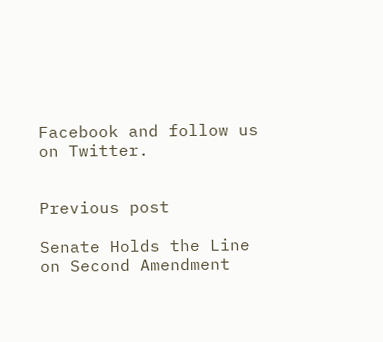Facebook and follow us on Twitter.


Previous post

Senate Holds the Line on Second Amendment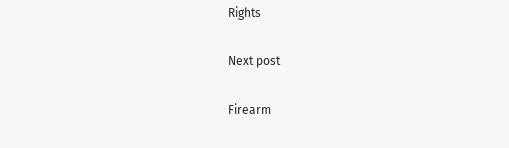Rights

Next post

Firearm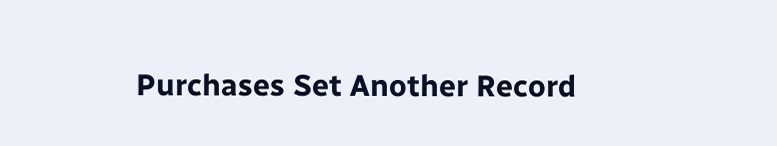Purchases Set Another Record